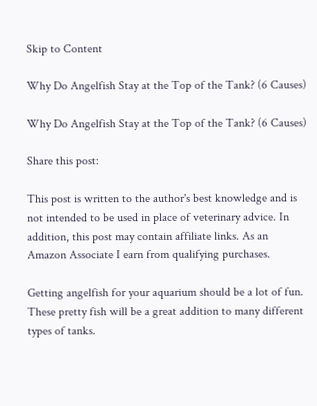Skip to Content

Why Do Angelfish Stay at the Top of the Tank? (6 Causes)

Why Do Angelfish Stay at the Top of the Tank? (6 Causes)

Share this post:

This post is written to the author's best knowledge and is not intended to be used in place of veterinary advice. In addition, this post may contain affiliate links. As an Amazon Associate I earn from qualifying purchases.

Getting angelfish for your aquarium should be a lot of fun. These pretty fish will be a great addition to many different types of tanks.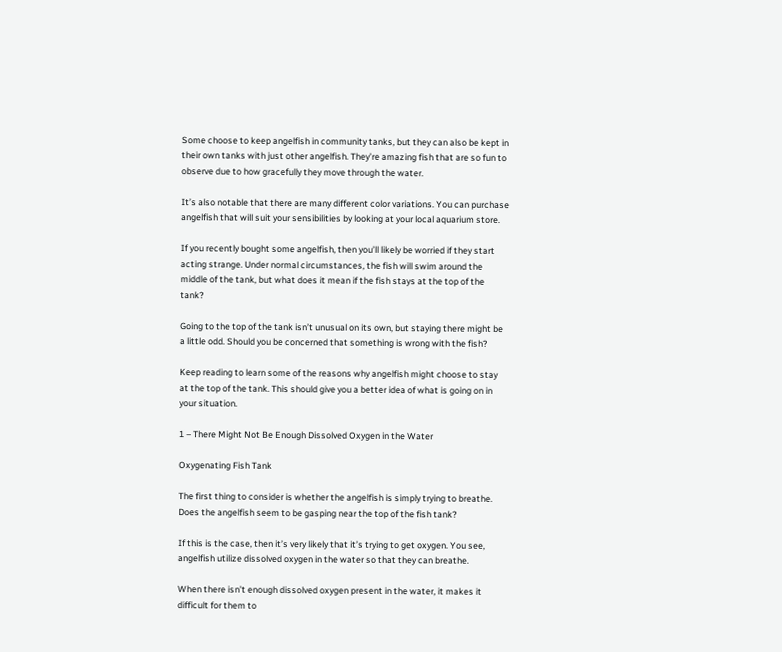Some choose to keep angelfish in community tanks, but they can also be kept in their own tanks with just other angelfish. They’re amazing fish that are so fun to observe due to how gracefully they move through the water.

It’s also notable that there are many different color variations. You can purchase angelfish that will suit your sensibilities by looking at your local aquarium store.

If you recently bought some angelfish, then you’ll likely be worried if they start acting strange. Under normal circumstances, the fish will swim around the middle of the tank, but what does it mean if the fish stays at the top of the tank?

Going to the top of the tank isn’t unusual on its own, but staying there might be a little odd. Should you be concerned that something is wrong with the fish?

Keep reading to learn some of the reasons why angelfish might choose to stay at the top of the tank. This should give you a better idea of what is going on in your situation.

1 – There Might Not Be Enough Dissolved Oxygen in the Water

Oxygenating Fish Tank

The first thing to consider is whether the angelfish is simply trying to breathe. Does the angelfish seem to be gasping near the top of the fish tank?

If this is the case, then it’s very likely that it’s trying to get oxygen. You see, angelfish utilize dissolved oxygen in the water so that they can breathe.

When there isn’t enough dissolved oxygen present in the water, it makes it difficult for them to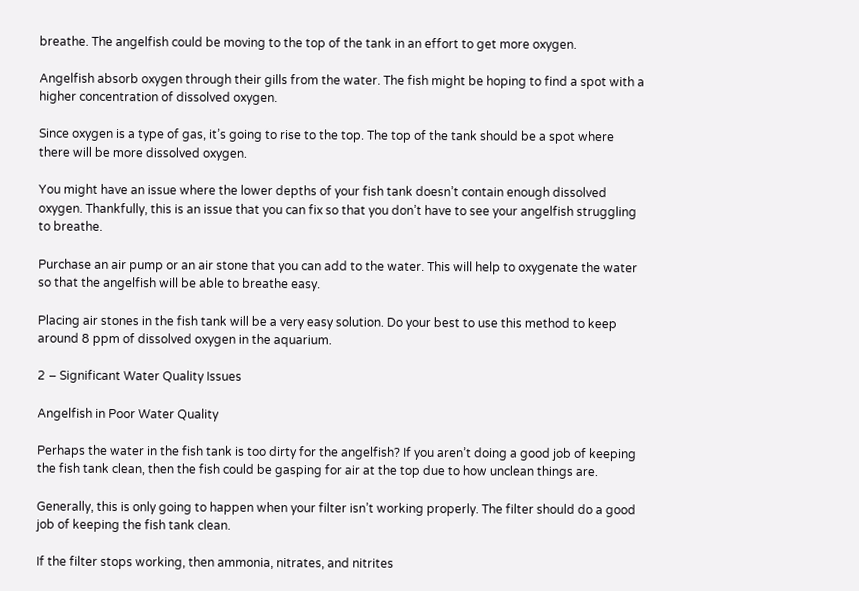breathe. The angelfish could be moving to the top of the tank in an effort to get more oxygen.

Angelfish absorb oxygen through their gills from the water. The fish might be hoping to find a spot with a higher concentration of dissolved oxygen.

Since oxygen is a type of gas, it’s going to rise to the top. The top of the tank should be a spot where there will be more dissolved oxygen.

You might have an issue where the lower depths of your fish tank doesn’t contain enough dissolved oxygen. Thankfully, this is an issue that you can fix so that you don’t have to see your angelfish struggling to breathe.

Purchase an air pump or an air stone that you can add to the water. This will help to oxygenate the water so that the angelfish will be able to breathe easy.

Placing air stones in the fish tank will be a very easy solution. Do your best to use this method to keep around 8 ppm of dissolved oxygen in the aquarium.

2 – Significant Water Quality Issues

Angelfish in Poor Water Quality

Perhaps the water in the fish tank is too dirty for the angelfish? If you aren’t doing a good job of keeping the fish tank clean, then the fish could be gasping for air at the top due to how unclean things are.

Generally, this is only going to happen when your filter isn’t working properly. The filter should do a good job of keeping the fish tank clean.

If the filter stops working, then ammonia, nitrates, and nitrites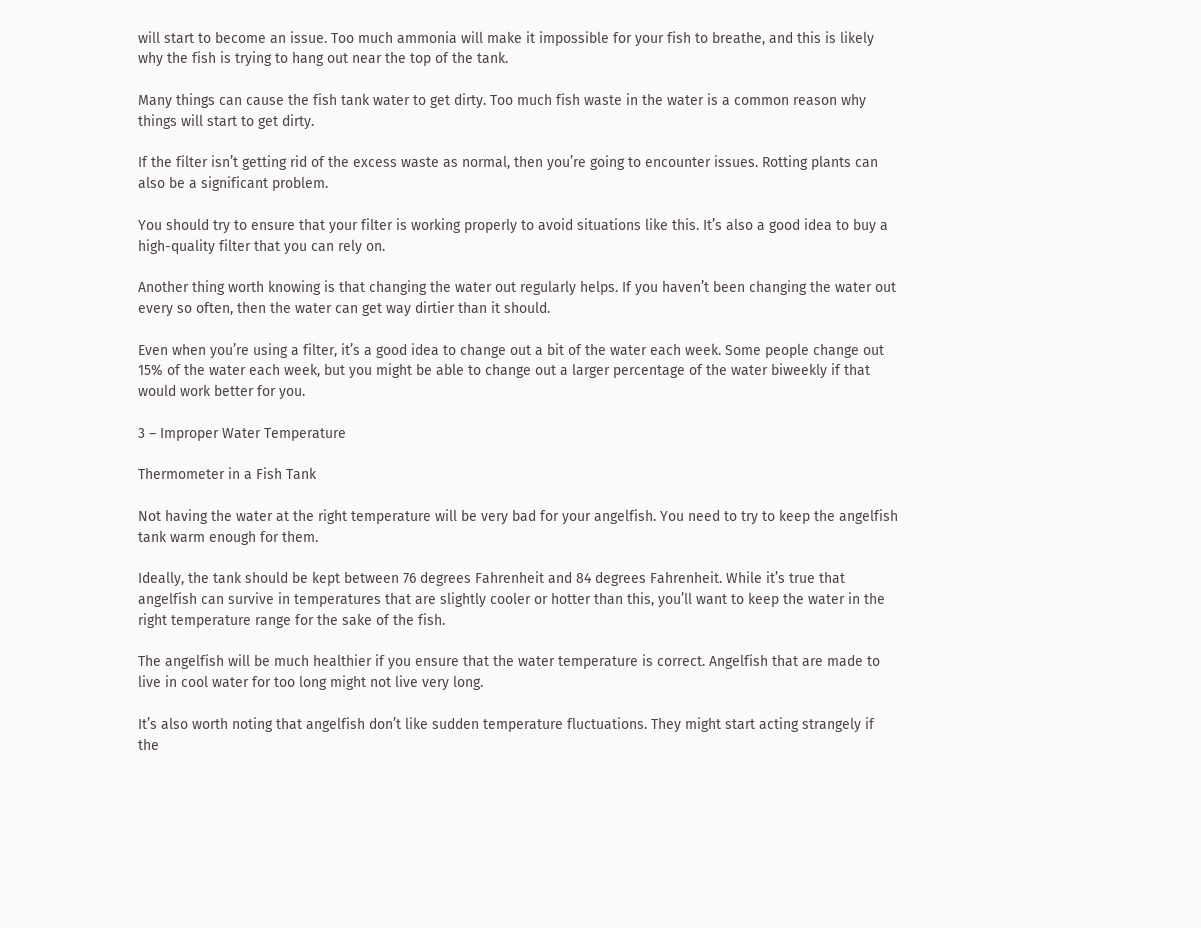will start to become an issue. Too much ammonia will make it impossible for your fish to breathe, and this is likely why the fish is trying to hang out near the top of the tank.

Many things can cause the fish tank water to get dirty. Too much fish waste in the water is a common reason why things will start to get dirty.

If the filter isn’t getting rid of the excess waste as normal, then you’re going to encounter issues. Rotting plants can also be a significant problem.

You should try to ensure that your filter is working properly to avoid situations like this. It’s also a good idea to buy a high-quality filter that you can rely on.

Another thing worth knowing is that changing the water out regularly helps. If you haven’t been changing the water out every so often, then the water can get way dirtier than it should.

Even when you’re using a filter, it’s a good idea to change out a bit of the water each week. Some people change out 15% of the water each week, but you might be able to change out a larger percentage of the water biweekly if that would work better for you.

3 – Improper Water Temperature

Thermometer in a Fish Tank

Not having the water at the right temperature will be very bad for your angelfish. You need to try to keep the angelfish tank warm enough for them.

Ideally, the tank should be kept between 76 degrees Fahrenheit and 84 degrees Fahrenheit. While it’s true that angelfish can survive in temperatures that are slightly cooler or hotter than this, you’ll want to keep the water in the right temperature range for the sake of the fish.

The angelfish will be much healthier if you ensure that the water temperature is correct. Angelfish that are made to live in cool water for too long might not live very long.

It’s also worth noting that angelfish don’t like sudden temperature fluctuations. They might start acting strangely if the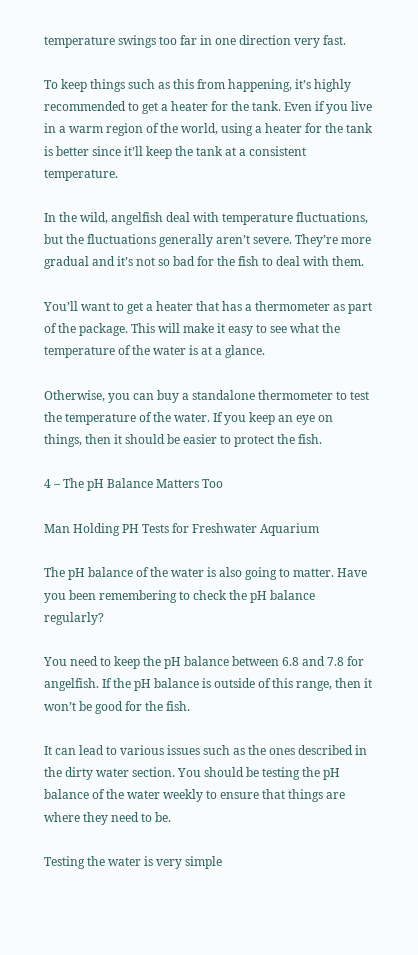temperature swings too far in one direction very fast.

To keep things such as this from happening, it’s highly recommended to get a heater for the tank. Even if you live in a warm region of the world, using a heater for the tank is better since it’ll keep the tank at a consistent temperature.

In the wild, angelfish deal with temperature fluctuations, but the fluctuations generally aren’t severe. They’re more gradual and it’s not so bad for the fish to deal with them.

You’ll want to get a heater that has a thermometer as part of the package. This will make it easy to see what the temperature of the water is at a glance.

Otherwise, you can buy a standalone thermometer to test the temperature of the water. If you keep an eye on things, then it should be easier to protect the fish.

4 – The pH Balance Matters Too

Man Holding PH Tests for Freshwater Aquarium

The pH balance of the water is also going to matter. Have you been remembering to check the pH balance regularly?

You need to keep the pH balance between 6.8 and 7.8 for angelfish. If the pH balance is outside of this range, then it won’t be good for the fish.

It can lead to various issues such as the ones described in the dirty water section. You should be testing the pH balance of the water weekly to ensure that things are where they need to be.

Testing the water is very simple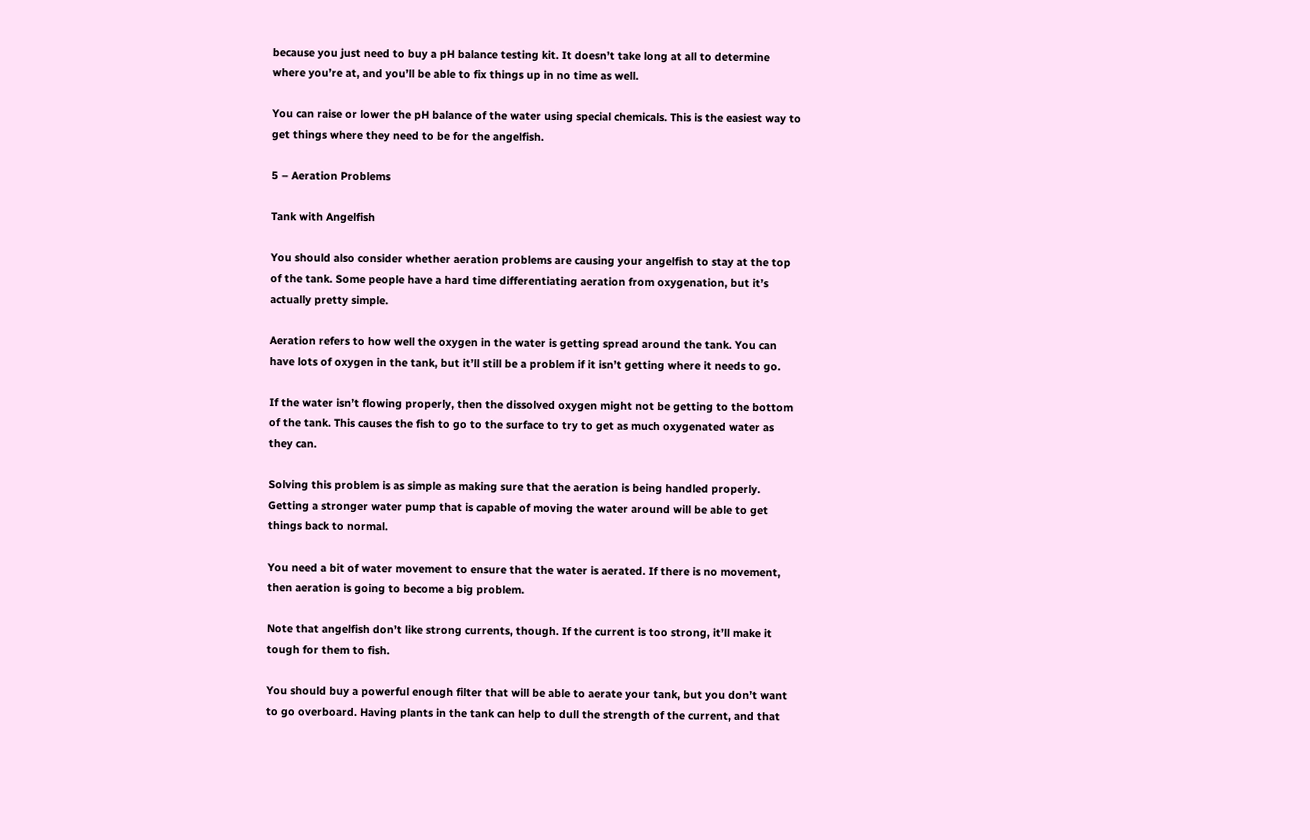because you just need to buy a pH balance testing kit. It doesn’t take long at all to determine where you’re at, and you’ll be able to fix things up in no time as well.

You can raise or lower the pH balance of the water using special chemicals. This is the easiest way to get things where they need to be for the angelfish.

5 – Aeration Problems

Tank with Angelfish

You should also consider whether aeration problems are causing your angelfish to stay at the top of the tank. Some people have a hard time differentiating aeration from oxygenation, but it’s actually pretty simple.

Aeration refers to how well the oxygen in the water is getting spread around the tank. You can have lots of oxygen in the tank, but it’ll still be a problem if it isn’t getting where it needs to go.

If the water isn’t flowing properly, then the dissolved oxygen might not be getting to the bottom of the tank. This causes the fish to go to the surface to try to get as much oxygenated water as they can.

Solving this problem is as simple as making sure that the aeration is being handled properly. Getting a stronger water pump that is capable of moving the water around will be able to get things back to normal.

You need a bit of water movement to ensure that the water is aerated. If there is no movement, then aeration is going to become a big problem.

Note that angelfish don’t like strong currents, though. If the current is too strong, it’ll make it tough for them to fish.

You should buy a powerful enough filter that will be able to aerate your tank, but you don’t want to go overboard. Having plants in the tank can help to dull the strength of the current, and that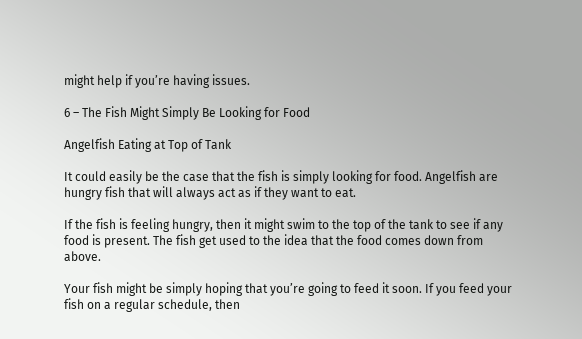might help if you’re having issues.

6 – The Fish Might Simply Be Looking for Food

Angelfish Eating at Top of Tank

It could easily be the case that the fish is simply looking for food. Angelfish are hungry fish that will always act as if they want to eat.

If the fish is feeling hungry, then it might swim to the top of the tank to see if any food is present. The fish get used to the idea that the food comes down from above.

Your fish might be simply hoping that you’re going to feed it soon. If you feed your fish on a regular schedule, then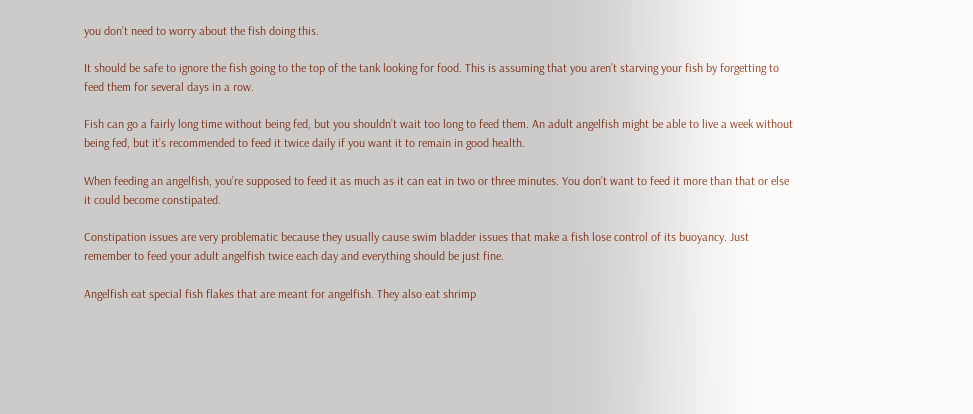you don’t need to worry about the fish doing this.

It should be safe to ignore the fish going to the top of the tank looking for food. This is assuming that you aren’t starving your fish by forgetting to feed them for several days in a row.

Fish can go a fairly long time without being fed, but you shouldn’t wait too long to feed them. An adult angelfish might be able to live a week without being fed, but it’s recommended to feed it twice daily if you want it to remain in good health.

When feeding an angelfish, you’re supposed to feed it as much as it can eat in two or three minutes. You don’t want to feed it more than that or else it could become constipated.

Constipation issues are very problematic because they usually cause swim bladder issues that make a fish lose control of its buoyancy. Just remember to feed your adult angelfish twice each day and everything should be just fine.

Angelfish eat special fish flakes that are meant for angelfish. They also eat shrimp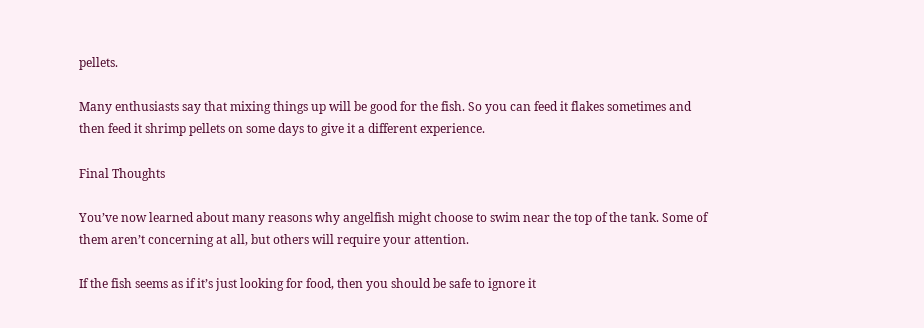pellets.

Many enthusiasts say that mixing things up will be good for the fish. So you can feed it flakes sometimes and then feed it shrimp pellets on some days to give it a different experience.

Final Thoughts

You’ve now learned about many reasons why angelfish might choose to swim near the top of the tank. Some of them aren’t concerning at all, but others will require your attention.

If the fish seems as if it’s just looking for food, then you should be safe to ignore it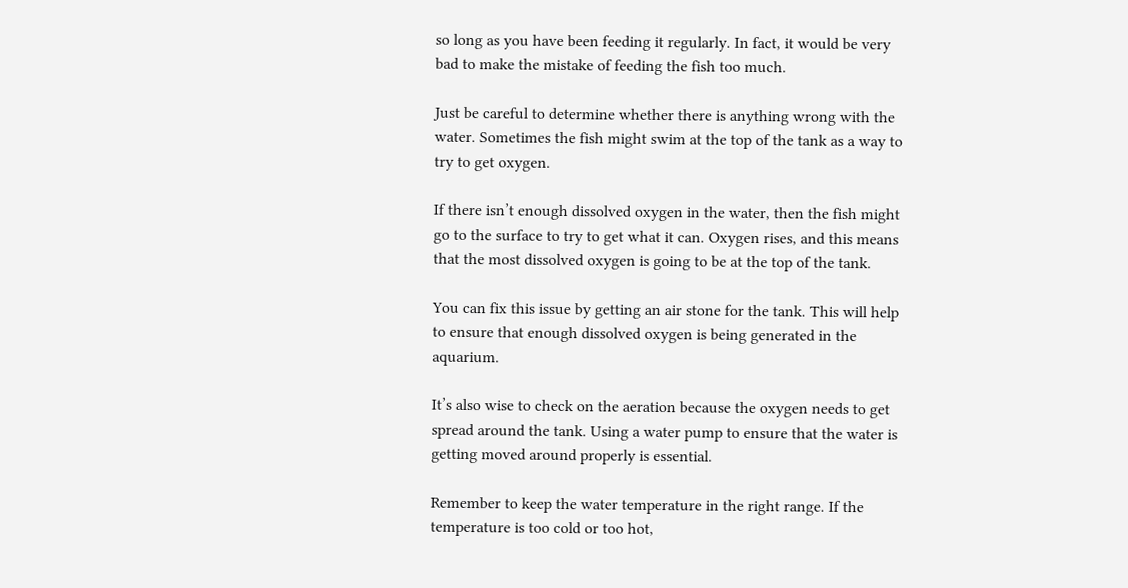so long as you have been feeding it regularly. In fact, it would be very bad to make the mistake of feeding the fish too much.

Just be careful to determine whether there is anything wrong with the water. Sometimes the fish might swim at the top of the tank as a way to try to get oxygen.

If there isn’t enough dissolved oxygen in the water, then the fish might go to the surface to try to get what it can. Oxygen rises, and this means that the most dissolved oxygen is going to be at the top of the tank.

You can fix this issue by getting an air stone for the tank. This will help to ensure that enough dissolved oxygen is being generated in the aquarium.

It’s also wise to check on the aeration because the oxygen needs to get spread around the tank. Using a water pump to ensure that the water is getting moved around properly is essential.

Remember to keep the water temperature in the right range. If the temperature is too cold or too hot,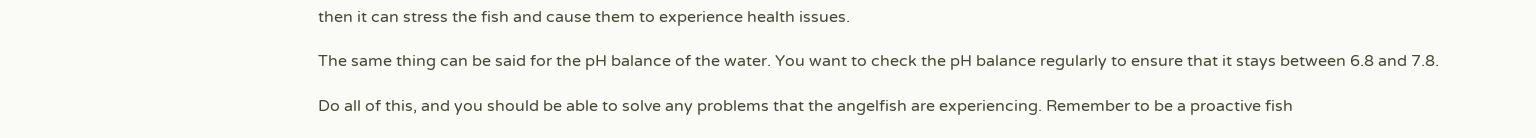then it can stress the fish and cause them to experience health issues.

The same thing can be said for the pH balance of the water. You want to check the pH balance regularly to ensure that it stays between 6.8 and 7.8.

Do all of this, and you should be able to solve any problems that the angelfish are experiencing. Remember to be a proactive fish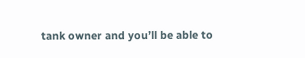tank owner and you’ll be able to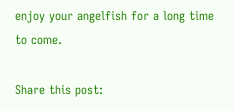enjoy your angelfish for a long time to come.

Share this post: